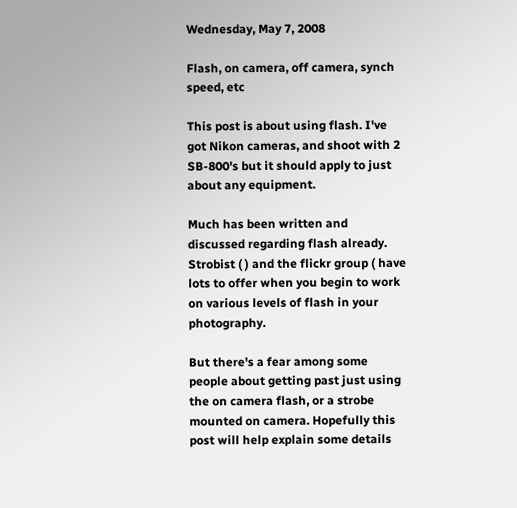Wednesday, May 7, 2008

Flash, on camera, off camera, synch speed, etc

This post is about using flash. I've got Nikon cameras, and shoot with 2 SB-800's but it should apply to just about any equipment.

Much has been written and discussed regarding flash already. Strobist ( ) and the flickr group ( have lots to offer when you begin to work on various levels of flash in your photography.

But there's a fear among some people about getting past just using the on camera flash, or a strobe mounted on camera. Hopefully this post will help explain some details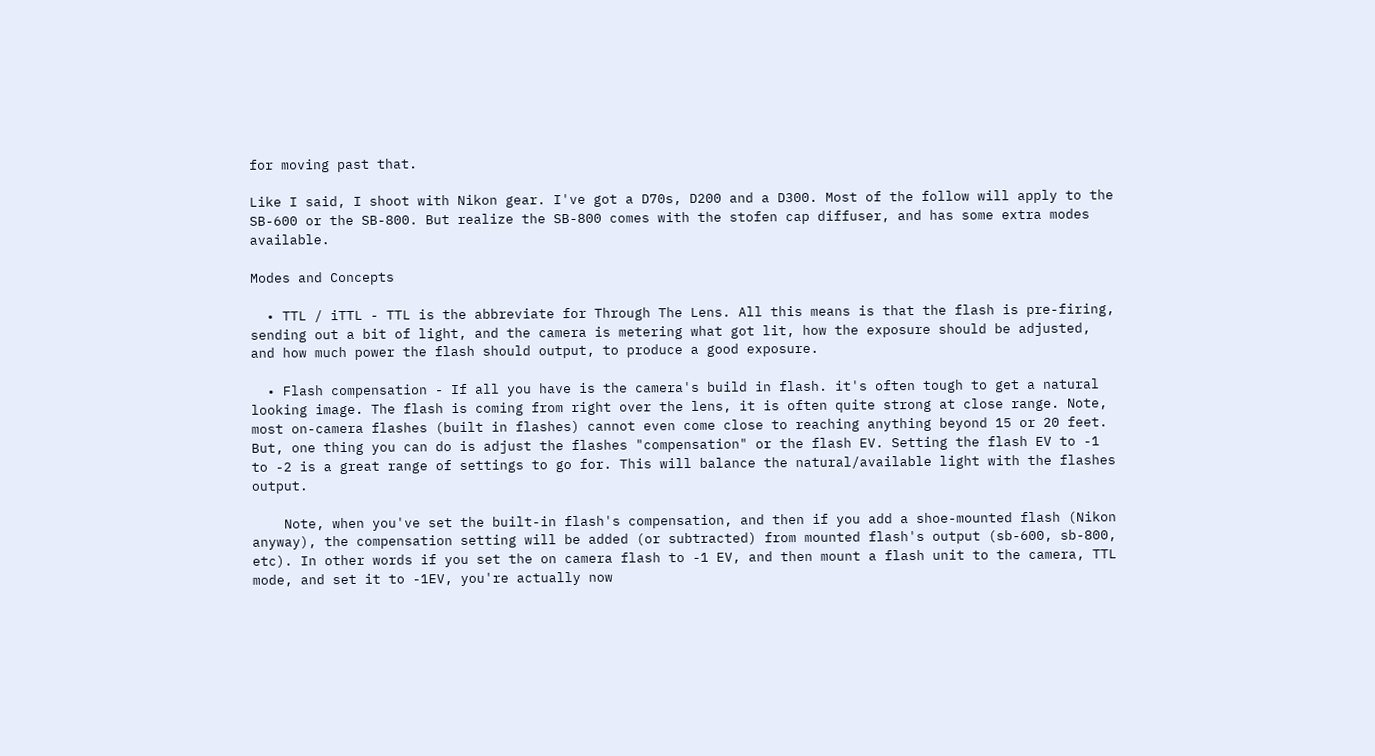for moving past that.

Like I said, I shoot with Nikon gear. I've got a D70s, D200 and a D300. Most of the follow will apply to the SB-600 or the SB-800. But realize the SB-800 comes with the stofen cap diffuser, and has some extra modes available.

Modes and Concepts

  • TTL / iTTL - TTL is the abbreviate for Through The Lens. All this means is that the flash is pre-firing, sending out a bit of light, and the camera is metering what got lit, how the exposure should be adjusted, and how much power the flash should output, to produce a good exposure.

  • Flash compensation - If all you have is the camera's build in flash. it's often tough to get a natural looking image. The flash is coming from right over the lens, it is often quite strong at close range. Note, most on-camera flashes (built in flashes) cannot even come close to reaching anything beyond 15 or 20 feet. But, one thing you can do is adjust the flashes "compensation" or the flash EV. Setting the flash EV to -1 to -2 is a great range of settings to go for. This will balance the natural/available light with the flashes output.

    Note, when you've set the built-in flash's compensation, and then if you add a shoe-mounted flash (Nikon anyway), the compensation setting will be added (or subtracted) from mounted flash's output (sb-600, sb-800, etc). In other words if you set the on camera flash to -1 EV, and then mount a flash unit to the camera, TTL mode, and set it to -1EV, you're actually now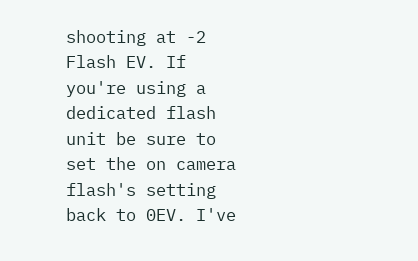shooting at -2 Flash EV. If you're using a dedicated flash unit be sure to set the on camera flash's setting back to 0EV. I've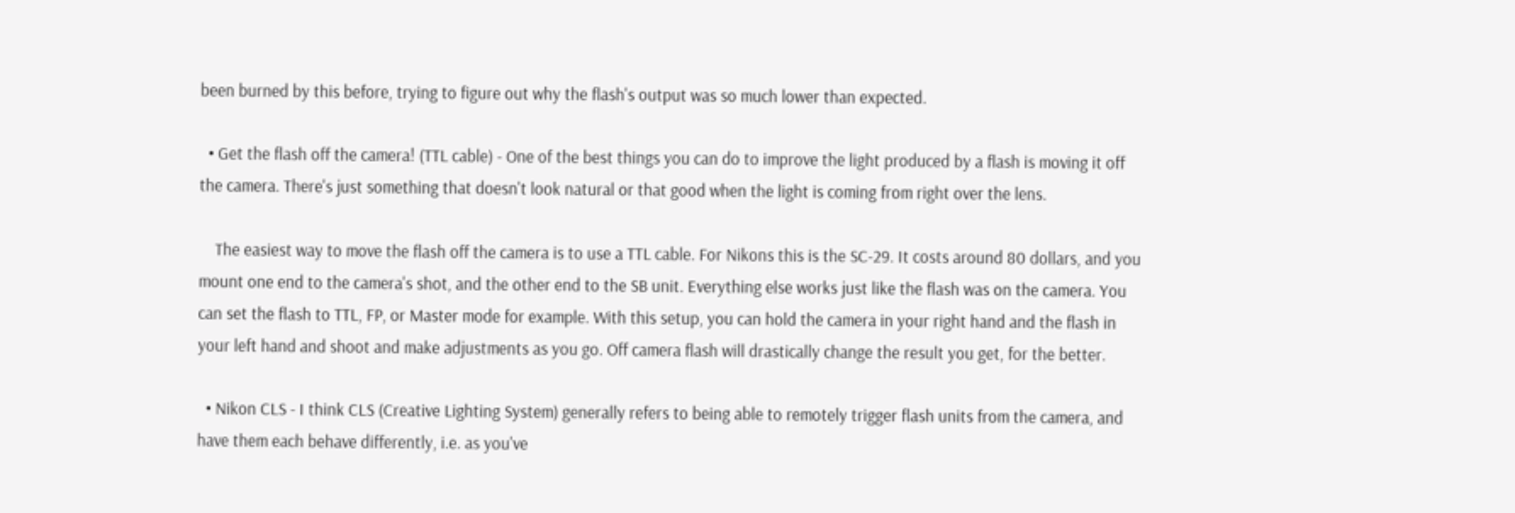been burned by this before, trying to figure out why the flash's output was so much lower than expected.

  • Get the flash off the camera! (TTL cable) - One of the best things you can do to improve the light produced by a flash is moving it off the camera. There's just something that doesn't look natural or that good when the light is coming from right over the lens.

    The easiest way to move the flash off the camera is to use a TTL cable. For Nikons this is the SC-29. It costs around 80 dollars, and you mount one end to the camera's shot, and the other end to the SB unit. Everything else works just like the flash was on the camera. You can set the flash to TTL, FP, or Master mode for example. With this setup, you can hold the camera in your right hand and the flash in your left hand and shoot and make adjustments as you go. Off camera flash will drastically change the result you get, for the better.

  • Nikon CLS - I think CLS (Creative Lighting System) generally refers to being able to remotely trigger flash units from the camera, and have them each behave differently, i.e. as you've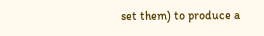set them) to produce a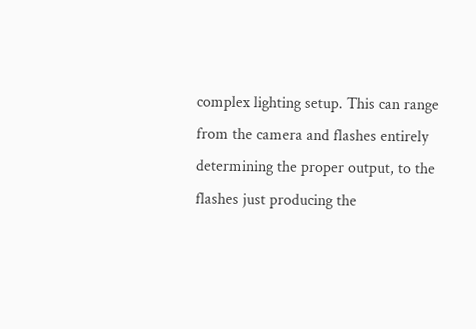complex lighting setup. This can range from the camera and flashes entirely determining the proper output, to the flashes just producing the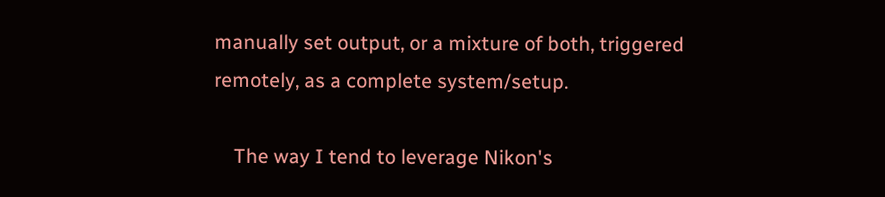manually set output, or a mixture of both, triggered remotely, as a complete system/setup.

    The way I tend to leverage Nikon's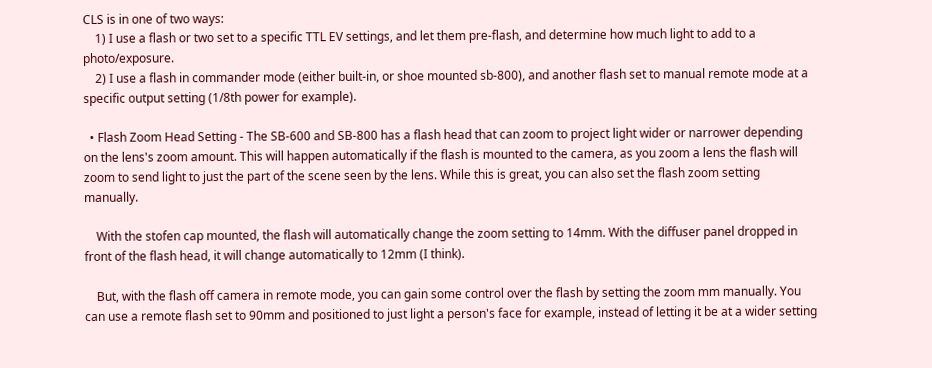CLS is in one of two ways:
    1) I use a flash or two set to a specific TTL EV settings, and let them pre-flash, and determine how much light to add to a photo/exposure.
    2) I use a flash in commander mode (either built-in, or shoe mounted sb-800), and another flash set to manual remote mode at a specific output setting (1/8th power for example).

  • Flash Zoom Head Setting - The SB-600 and SB-800 has a flash head that can zoom to project light wider or narrower depending on the lens's zoom amount. This will happen automatically if the flash is mounted to the camera, as you zoom a lens the flash will zoom to send light to just the part of the scene seen by the lens. While this is great, you can also set the flash zoom setting manually.

    With the stofen cap mounted, the flash will automatically change the zoom setting to 14mm. With the diffuser panel dropped in front of the flash head, it will change automatically to 12mm (I think).

    But, with the flash off camera in remote mode, you can gain some control over the flash by setting the zoom mm manually. You can use a remote flash set to 90mm and positioned to just light a person's face for example, instead of letting it be at a wider setting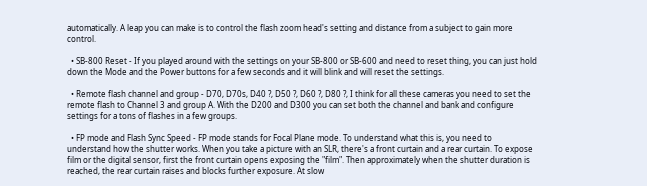automatically. A leap you can make is to control the flash zoom head's setting and distance from a subject to gain more control.

  • SB-800 Reset - If you played around with the settings on your SB-800 or SB-600 and need to reset thing, you can just hold down the Mode and the Power buttons for a few seconds and it will blink and will reset the settings.

  • Remote flash channel and group - D70, D70s, D40 ?, D50 ?, D60 ?, D80 ?, I think for all these cameras you need to set the remote flash to Channel 3 and group A. With the D200 and D300 you can set both the channel and bank and configure settings for a tons of flashes in a few groups.

  • FP mode and Flash Sync Speed - FP mode stands for Focal Plane mode. To understand what this is, you need to understand how the shutter works. When you take a picture with an SLR, there's a front curtain and a rear curtain. To expose film or the digital sensor, first the front curtain opens exposing the "film". Then approximately when the shutter duration is reached, the rear curtain raises and blocks further exposure. At slow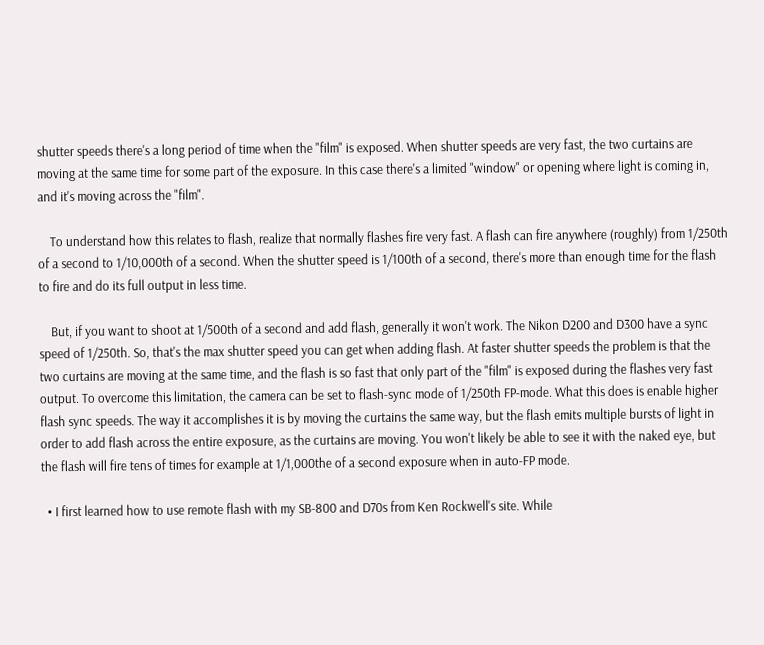shutter speeds there's a long period of time when the "film" is exposed. When shutter speeds are very fast, the two curtains are moving at the same time for some part of the exposure. In this case there's a limited "window" or opening where light is coming in, and it's moving across the "film".

    To understand how this relates to flash, realize that normally flashes fire very fast. A flash can fire anywhere (roughly) from 1/250th of a second to 1/10,000th of a second. When the shutter speed is 1/100th of a second, there's more than enough time for the flash to fire and do its full output in less time.

    But, if you want to shoot at 1/500th of a second and add flash, generally it won't work. The Nikon D200 and D300 have a sync speed of 1/250th. So, that's the max shutter speed you can get when adding flash. At faster shutter speeds the problem is that the two curtains are moving at the same time, and the flash is so fast that only part of the "film" is exposed during the flashes very fast output. To overcome this limitation, the camera can be set to flash-sync mode of 1/250th FP-mode. What this does is enable higher flash sync speeds. The way it accomplishes it is by moving the curtains the same way, but the flash emits multiple bursts of light in order to add flash across the entire exposure, as the curtains are moving. You won't likely be able to see it with the naked eye, but the flash will fire tens of times for example at 1/1,000the of a second exposure when in auto-FP mode.

  • I first learned how to use remote flash with my SB-800 and D70s from Ken Rockwell's site. While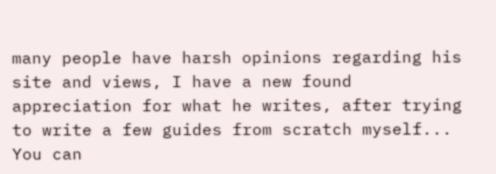many people have harsh opinions regarding his site and views, I have a new found appreciation for what he writes, after trying to write a few guides from scratch myself... You can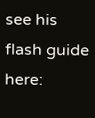see his flash guide here: